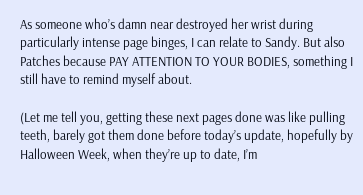As someone who’s damn near destroyed her wrist during particularly intense page binges, I can relate to Sandy. But also Patches because PAY ATTENTION TO YOUR BODIES, something I still have to remind myself about.

(Let me tell you, getting these next pages done was like pulling teeth, barely got them done before today’s update, hopefully by Halloween Week, when they’re up to date, I’m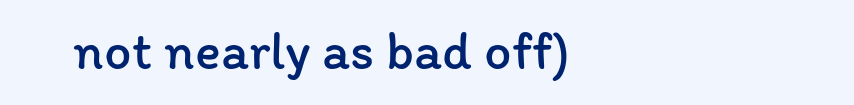not nearly as bad off)